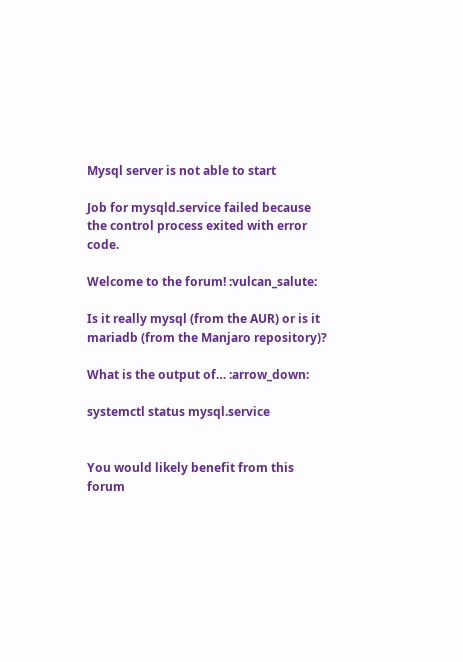Mysql server is not able to start

Job for mysqld.service failed because the control process exited with error code.

Welcome to the forum! :vulcan_salute:

Is it really mysql (from the AUR) or is it mariadb (from the Manjaro repository)?

What is the output of… :arrow_down:

systemctl status mysql.service


You would likely benefit from this forum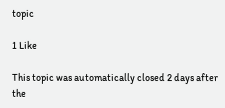topic

1 Like

This topic was automatically closed 2 days after the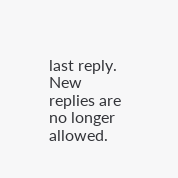last reply. New replies are no longer allowed.